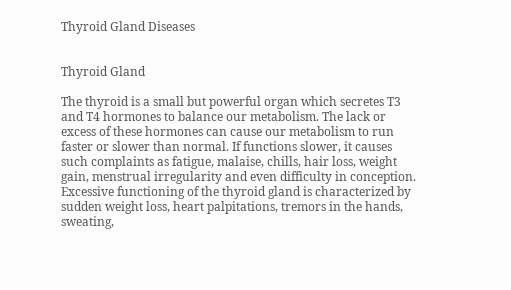Thyroid Gland Diseases


Thyroid Gland

The thyroid is a small but powerful organ which secretes T3 and T4 hormones to balance our metabolism. The lack or excess of these hormones can cause our metabolism to run faster or slower than normal. If functions slower, it causes such complaints as fatigue, malaise, chills, hair loss, weight gain, menstrual irregularity and even difficulty in conception. Excessive functioning of the thyroid gland is characterized by sudden weight loss, heart palpitations, tremors in the hands, sweating,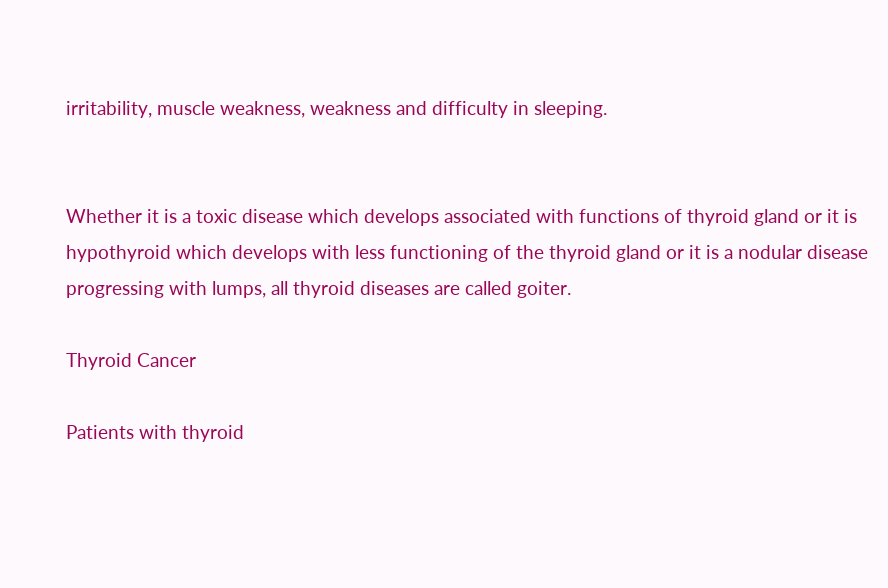irritability, muscle weakness, weakness and difficulty in sleeping.


Whether it is a toxic disease which develops associated with functions of thyroid gland or it is hypothyroid which develops with less functioning of the thyroid gland or it is a nodular disease progressing with lumps, all thyroid diseases are called goiter.

Thyroid Cancer

Patients with thyroid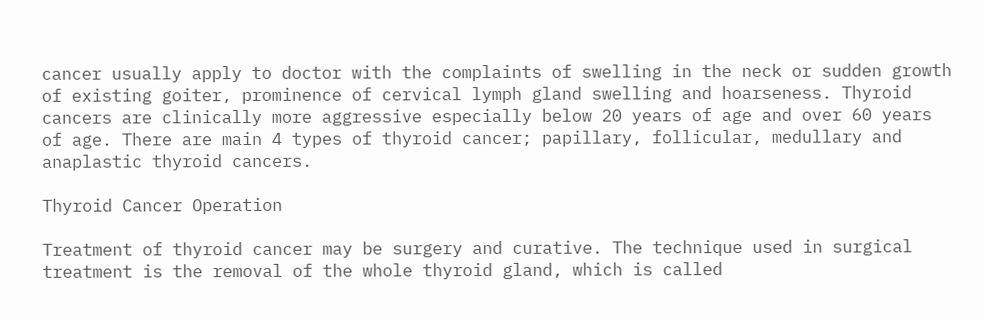cancer usually apply to doctor with the complaints of swelling in the neck or sudden growth of existing goiter, prominence of cervical lymph gland swelling and hoarseness. Thyroid cancers are clinically more aggressive especially below 20 years of age and over 60 years of age. There are main 4 types of thyroid cancer; papillary, follicular, medullary and anaplastic thyroid cancers.

Thyroid Cancer Operation

Treatment of thyroid cancer may be surgery and curative. The technique used in surgical treatment is the removal of the whole thyroid gland, which is called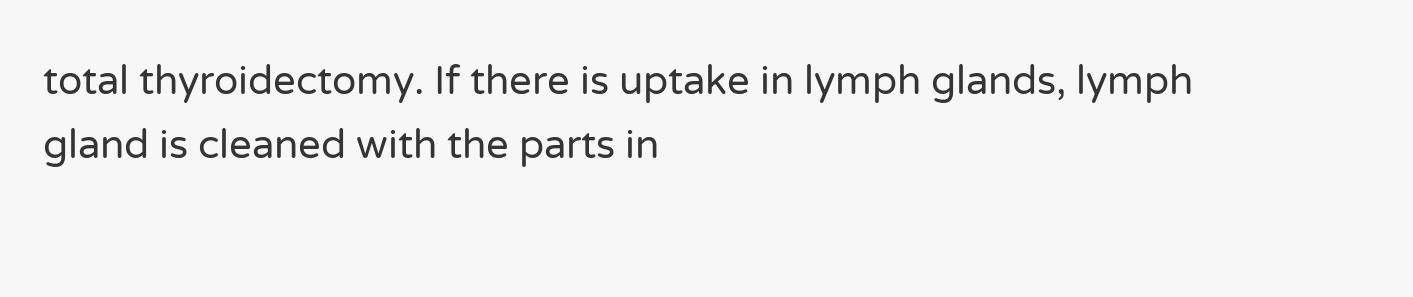total thyroidectomy. If there is uptake in lymph glands, lymph gland is cleaned with the parts in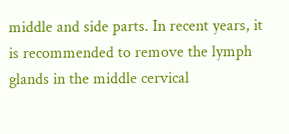middle and side parts. In recent years, it is recommended to remove the lymph glands in the middle cervical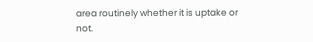area routinely whether it is uptake or not.